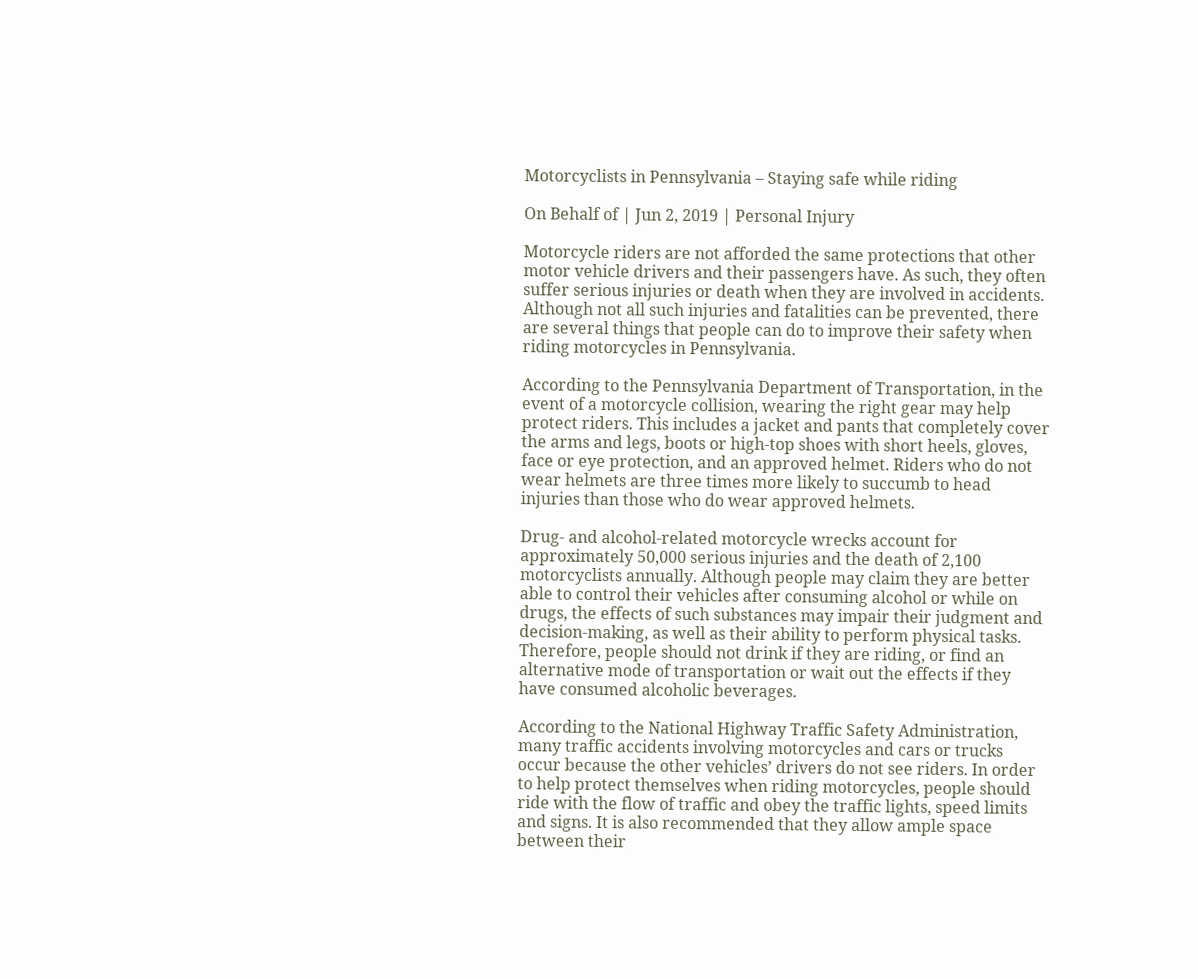Motorcyclists in Pennsylvania – Staying safe while riding

On Behalf of | Jun 2, 2019 | Personal Injury

Motorcycle riders are not afforded the same protections that other motor vehicle drivers and their passengers have. As such, they often suffer serious injuries or death when they are involved in accidents. Although not all such injuries and fatalities can be prevented, there are several things that people can do to improve their safety when riding motorcycles in Pennsylvania.

According to the Pennsylvania Department of Transportation, in the event of a motorcycle collision, wearing the right gear may help protect riders. This includes a jacket and pants that completely cover the arms and legs, boots or high-top shoes with short heels, gloves, face or eye protection, and an approved helmet. Riders who do not wear helmets are three times more likely to succumb to head injuries than those who do wear approved helmets.

Drug- and alcohol-related motorcycle wrecks account for approximately 50,000 serious injuries and the death of 2,100 motorcyclists annually. Although people may claim they are better able to control their vehicles after consuming alcohol or while on drugs, the effects of such substances may impair their judgment and decision-making, as well as their ability to perform physical tasks. Therefore, people should not drink if they are riding, or find an alternative mode of transportation or wait out the effects if they have consumed alcoholic beverages.

According to the National Highway Traffic Safety Administration, many traffic accidents involving motorcycles and cars or trucks occur because the other vehicles’ drivers do not see riders. In order to help protect themselves when riding motorcycles, people should ride with the flow of traffic and obey the traffic lights, speed limits and signs. It is also recommended that they allow ample space between their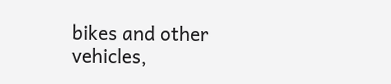bikes and other vehicles,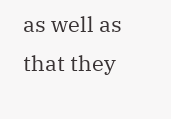as well as that they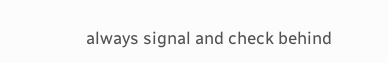always signal and check behind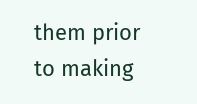them prior to making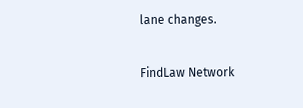lane changes.

FindLaw Network